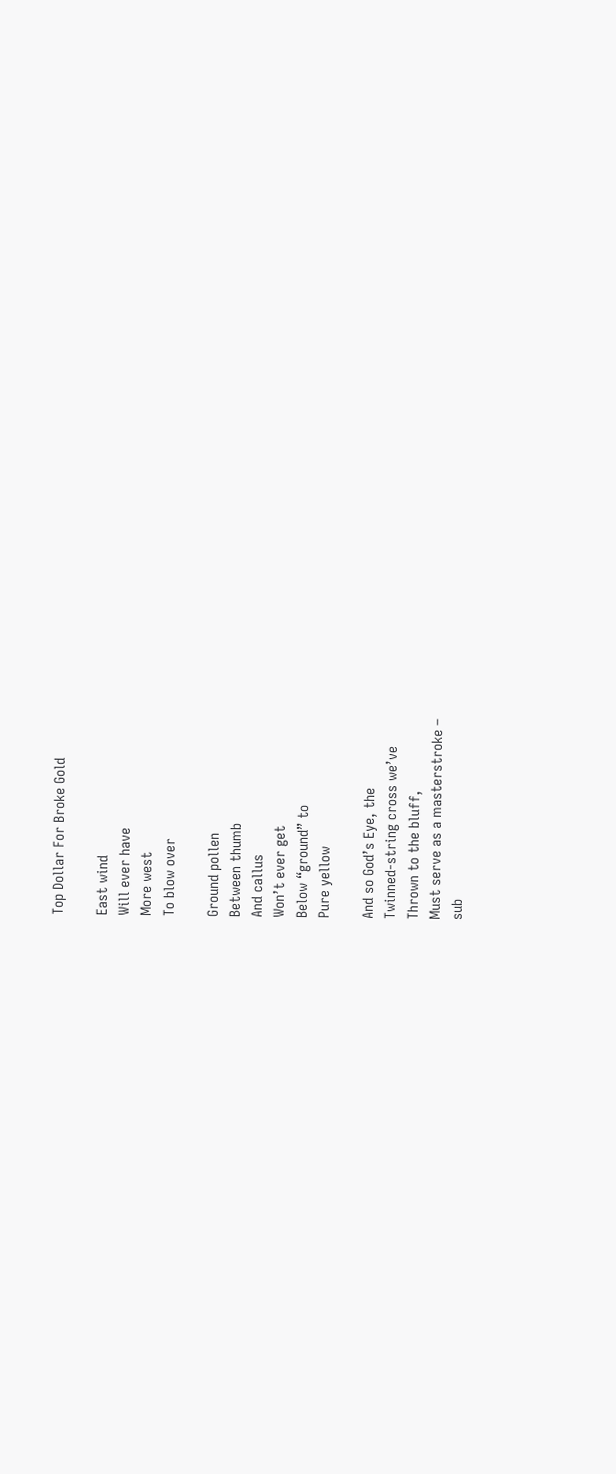Top Dollar For Broke Gold

East wind
Will ever have
More west
To blow over

Ground pollen
Between thumb
And callus
Won’t ever get
Below “ground” to
Pure yellow

And so God’s Eye, the
Twinned-string cross we’ve
Thrown to the bluff,
Must serve as a masterstroke –
sub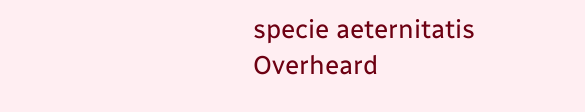specie aeternitatis
Overheard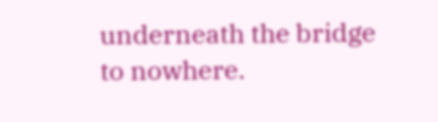underneath the bridge to nowhere.